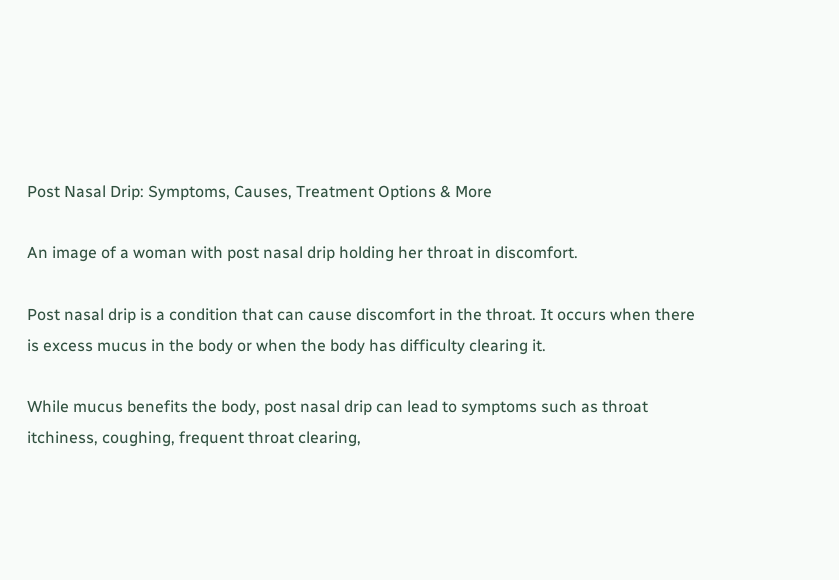Post Nasal Drip: Symptoms, Causes, Treatment Options & More

An image of a woman with post nasal drip holding her throat in discomfort.

Post nasal drip is a condition that can cause discomfort in the throat. It occurs when there is excess mucus in the body or when the body has difficulty clearing it.

While mucus benefits the body, post nasal drip can lead to symptoms such as throat itchiness, coughing, frequent throat clearing,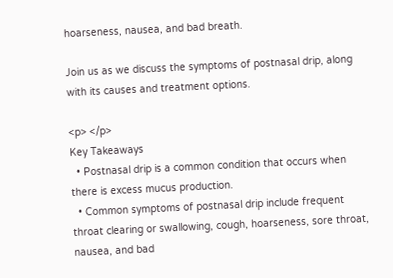hoarseness, nausea, and bad breath.

Join us as we discuss the symptoms of postnasal drip, along with its causes and treatment options.

<p> </p>
Key Takeaways
  • Postnasal drip is a common condition that occurs when there is excess mucus production.
  • Common symptoms of postnasal drip include frequent throat clearing or swallowing, cough, hoarseness, sore throat, nausea, and bad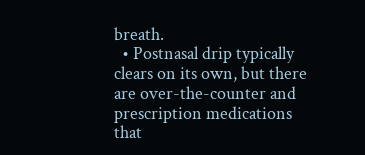breath.
  • Postnasal drip typically clears on its own, but there are over-the-counter and prescription medications that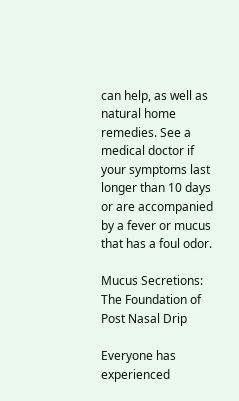can help, as well as natural home remedies. See a medical doctor if your symptoms last longer than 10 days or are accompanied by a fever or mucus that has a foul odor.

Mucus Secretions: The Foundation of Post Nasal Drip

Everyone has experienced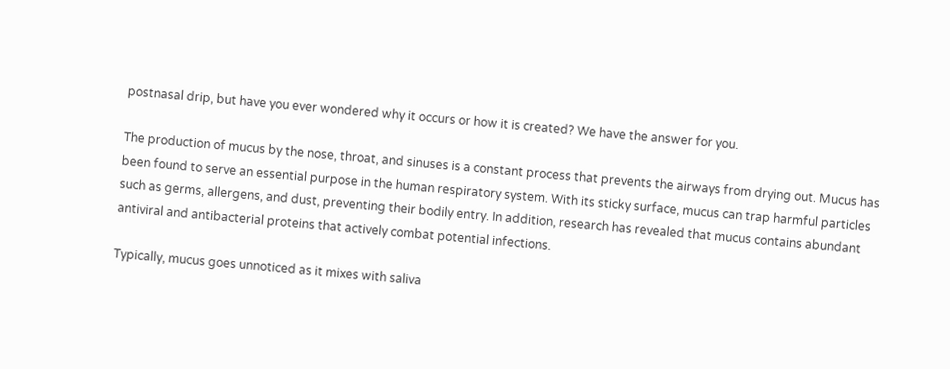postnasal drip, but have you ever wondered why it occurs or how it is created? We have the answer for you.

The production of mucus by the nose, throat, and sinuses is a constant process that prevents the airways from drying out. Mucus has been found to serve an essential purpose in the human respiratory system. With its sticky surface, mucus can trap harmful particles such as germs, allergens, and dust, preventing their bodily entry. In addition, research has revealed that mucus contains abundant antiviral and antibacterial proteins that actively combat potential infections.

Typically, mucus goes unnoticed as it mixes with saliva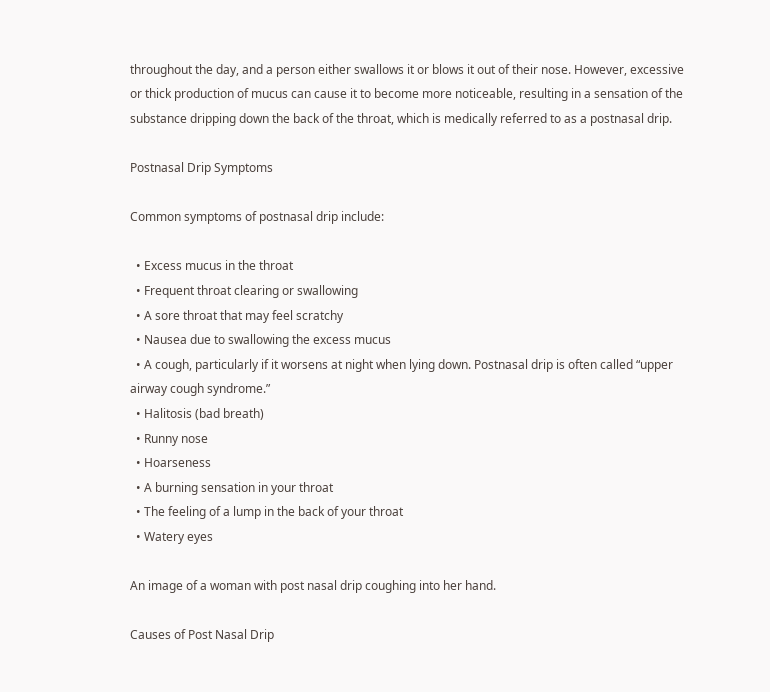throughout the day, and a person either swallows it or blows it out of their nose. However, excessive or thick production of mucus can cause it to become more noticeable, resulting in a sensation of the substance dripping down the back of the throat, which is medically referred to as a postnasal drip.

Postnasal Drip Symptoms

Common symptoms of postnasal drip include:

  • Excess mucus in the throat
  • Frequent throat clearing or swallowing
  • A sore throat that may feel scratchy
  • Nausea due to swallowing the excess mucus
  • A cough, particularly if it worsens at night when lying down. Postnasal drip is often called “upper airway cough syndrome.”
  • Halitosis (bad breath)
  • Runny nose
  • Hoarseness
  • A burning sensation in your throat
  • The feeling of a lump in the back of your throat
  • Watery eyes

An image of a woman with post nasal drip coughing into her hand.

Causes of Post Nasal Drip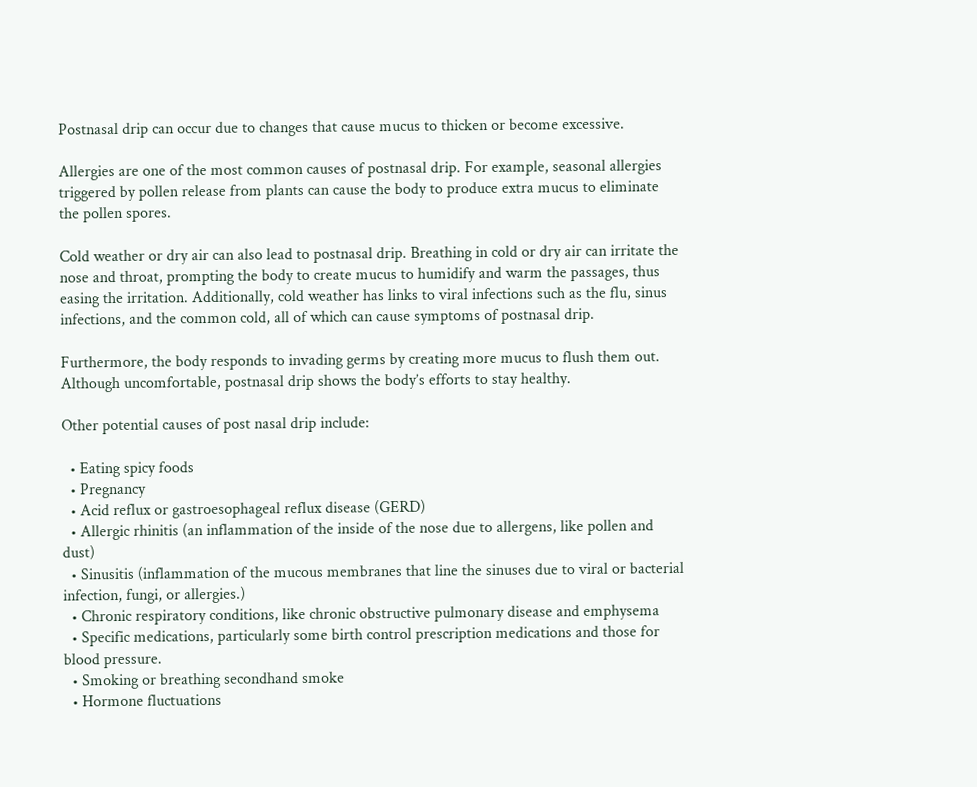Postnasal drip can occur due to changes that cause mucus to thicken or become excessive.

Allergies are one of the most common causes of postnasal drip. For example, seasonal allergies triggered by pollen release from plants can cause the body to produce extra mucus to eliminate the pollen spores.

Cold weather or dry air can also lead to postnasal drip. Breathing in cold or dry air can irritate the nose and throat, prompting the body to create mucus to humidify and warm the passages, thus easing the irritation. Additionally, cold weather has links to viral infections such as the flu, sinus infections, and the common cold, all of which can cause symptoms of postnasal drip.

Furthermore, the body responds to invading germs by creating more mucus to flush them out. Although uncomfortable, postnasal drip shows the body’s efforts to stay healthy.

Other potential causes of post nasal drip include:

  • Eating spicy foods
  • Pregnancy
  • Acid reflux or gastroesophageal reflux disease (GERD)
  • Allergic rhinitis (an inflammation of the inside of the nose due to allergens, like pollen and dust)
  • Sinusitis (inflammation of the mucous membranes that line the sinuses due to viral or bacterial infection, fungi, or allergies.)
  • Chronic respiratory conditions, like chronic obstructive pulmonary disease and emphysema
  • Specific medications, particularly some birth control prescription medications and those for blood pressure.
  • Smoking or breathing secondhand smoke
  • Hormone fluctuations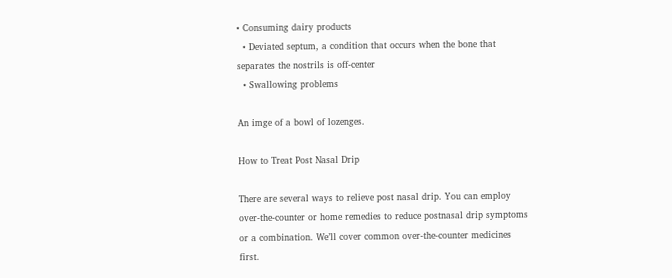• Consuming dairy products
  • Deviated septum, a condition that occurs when the bone that separates the nostrils is off-center
  • Swallowing problems

An imge of a bowl of lozenges.

How to Treat Post Nasal Drip

There are several ways to relieve post nasal drip. You can employ over-the-counter or home remedies to reduce postnasal drip symptoms or a combination. We’ll cover common over-the-counter medicines first.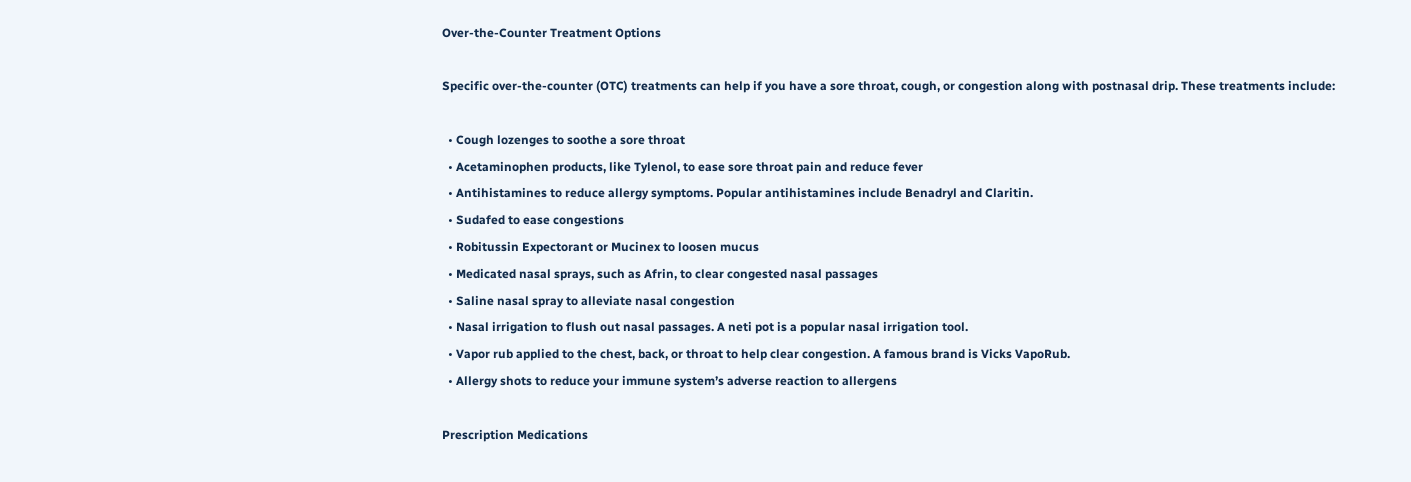Over-the-Counter Treatment Options

Specific over-the-counter (OTC) treatments can help if you have a sore throat, cough, or congestion along with postnasal drip. These treatments include:

  • Cough lozenges to soothe a sore throat
  • Acetaminophen products, like Tylenol, to ease sore throat pain and reduce fever
  • Antihistamines to reduce allergy symptoms. Popular antihistamines include Benadryl and Claritin.
  • Sudafed to ease congestions
  • Robitussin Expectorant or Mucinex to loosen mucus
  • Medicated nasal sprays, such as Afrin, to clear congested nasal passages
  • Saline nasal spray to alleviate nasal congestion
  • Nasal irrigation to flush out nasal passages. A neti pot is a popular nasal irrigation tool.
  • Vapor rub applied to the chest, back, or throat to help clear congestion. A famous brand is Vicks VapoRub.
  • Allergy shots to reduce your immune system’s adverse reaction to allergens

Prescription Medications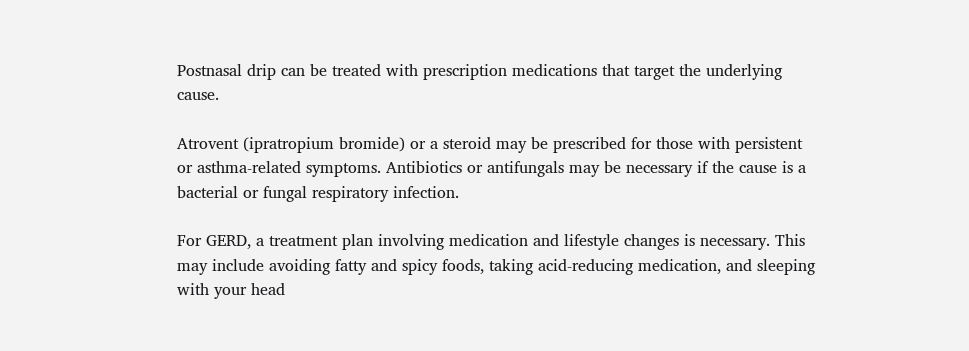Postnasal drip can be treated with prescription medications that target the underlying cause.

Atrovent (ipratropium bromide) or a steroid may be prescribed for those with persistent or asthma-related symptoms. Antibiotics or antifungals may be necessary if the cause is a bacterial or fungal respiratory infection.

For GERD, a treatment plan involving medication and lifestyle changes is necessary. This may include avoiding fatty and spicy foods, taking acid-reducing medication, and sleeping with your head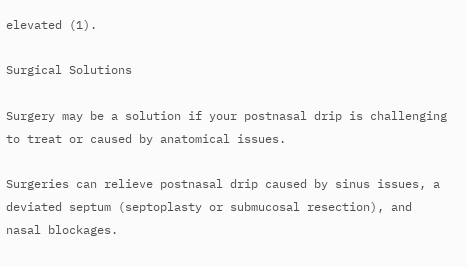elevated (1).

Surgical Solutions

Surgery may be a solution if your postnasal drip is challenging to treat or caused by anatomical issues.

Surgeries can relieve postnasal drip caused by sinus issues, a deviated septum (septoplasty or submucosal resection), and nasal blockages.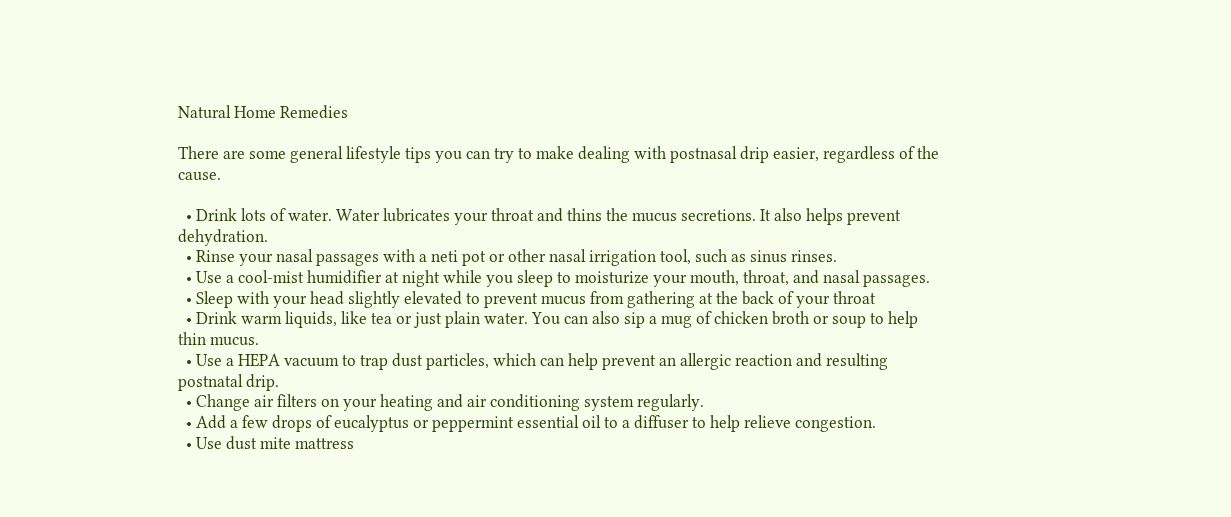Natural Home Remedies

There are some general lifestyle tips you can try to make dealing with postnasal drip easier, regardless of the cause.

  • Drink lots of water. Water lubricates your throat and thins the mucus secretions. It also helps prevent dehydration.
  • Rinse your nasal passages with a neti pot or other nasal irrigation tool, such as sinus rinses.
  • Use a cool-mist humidifier at night while you sleep to moisturize your mouth, throat, and nasal passages.
  • Sleep with your head slightly elevated to prevent mucus from gathering at the back of your throat
  • Drink warm liquids, like tea or just plain water. You can also sip a mug of chicken broth or soup to help thin mucus.
  • Use a HEPA vacuum to trap dust particles, which can help prevent an allergic reaction and resulting postnatal drip.
  • Change air filters on your heating and air conditioning system regularly.
  • Add a few drops of eucalyptus or peppermint essential oil to a diffuser to help relieve congestion.
  • Use dust mite mattress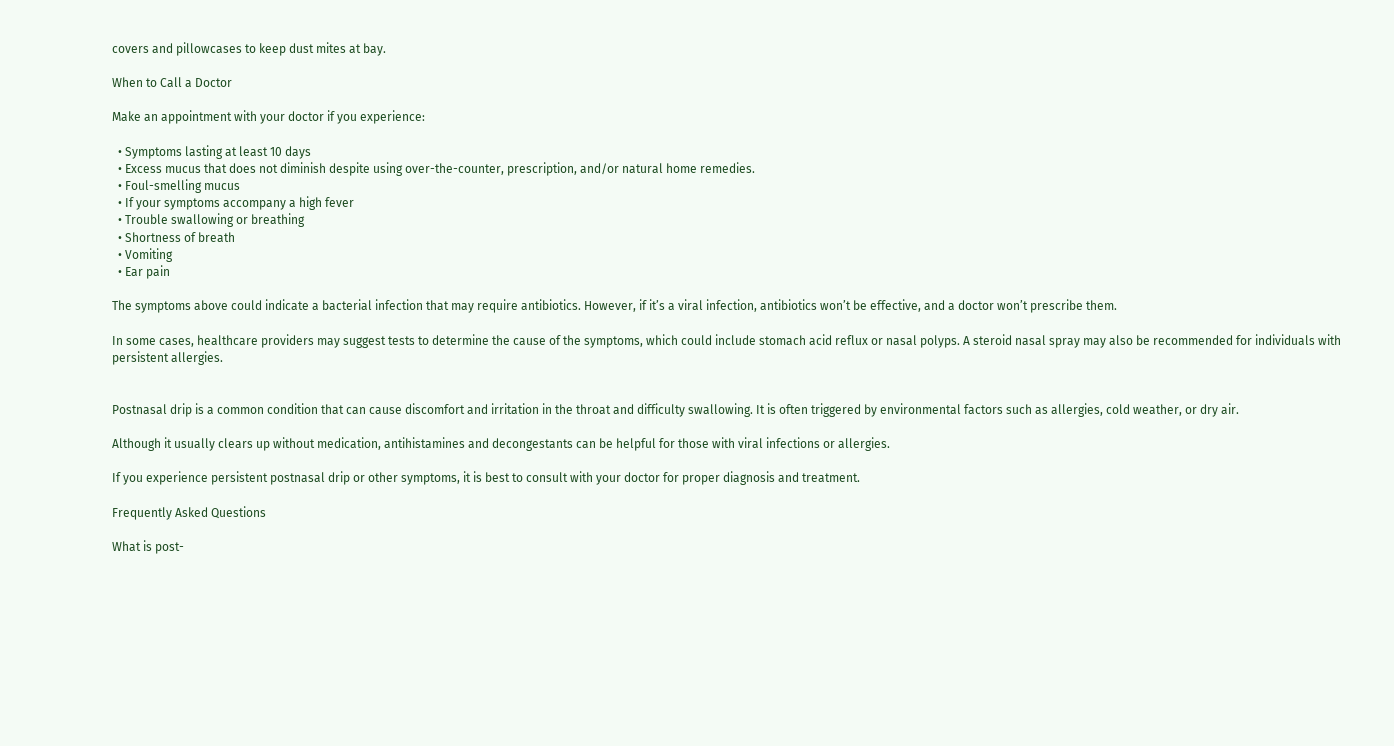covers and pillowcases to keep dust mites at bay.

When to Call a Doctor

Make an appointment with your doctor if you experience:

  • Symptoms lasting at least 10 days
  • Excess mucus that does not diminish despite using over-the-counter, prescription, and/or natural home remedies.
  • Foul-smelling mucus
  • If your symptoms accompany a high fever
  • Trouble swallowing or breathing
  • Shortness of breath
  • Vomiting
  • Ear pain

The symptoms above could indicate a bacterial infection that may require antibiotics. However, if it’s a viral infection, antibiotics won’t be effective, and a doctor won’t prescribe them.

In some cases, healthcare providers may suggest tests to determine the cause of the symptoms, which could include stomach acid reflux or nasal polyps. A steroid nasal spray may also be recommended for individuals with persistent allergies.


Postnasal drip is a common condition that can cause discomfort and irritation in the throat and difficulty swallowing. It is often triggered by environmental factors such as allergies, cold weather, or dry air.

Although it usually clears up without medication, antihistamines and decongestants can be helpful for those with viral infections or allergies.

If you experience persistent postnasal drip or other symptoms, it is best to consult with your doctor for proper diagnosis and treatment.

Frequently Asked Questions

What is post-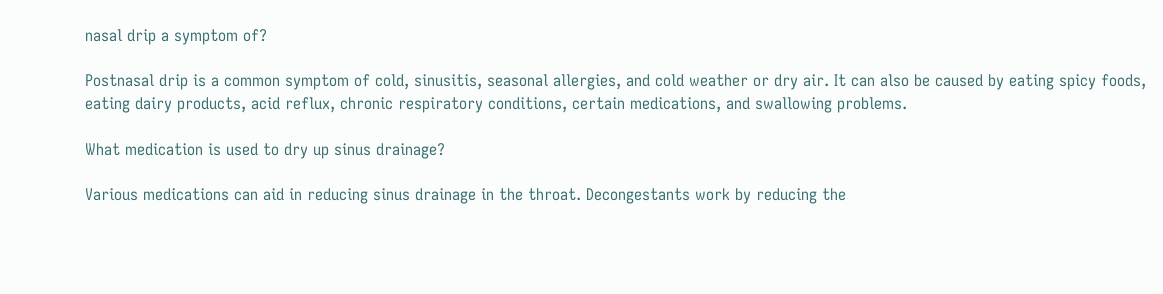nasal drip a symptom of?

Postnasal drip is a common symptom of cold, sinusitis, seasonal allergies, and cold weather or dry air. It can also be caused by eating spicy foods, eating dairy products, acid reflux, chronic respiratory conditions, certain medications, and swallowing problems.

What medication is used to dry up sinus drainage?

Various medications can aid in reducing sinus drainage in the throat. Decongestants work by reducing the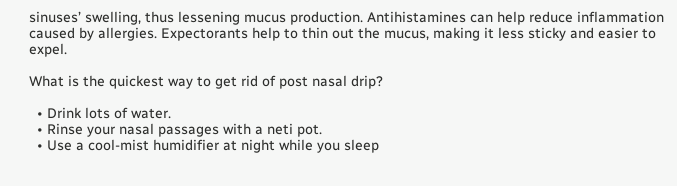sinuses’ swelling, thus lessening mucus production. Antihistamines can help reduce inflammation caused by allergies. Expectorants help to thin out the mucus, making it less sticky and easier to expel.

What is the quickest way to get rid of post nasal drip?

  • Drink lots of water.
  • Rinse your nasal passages with a neti pot.
  • Use a cool-mist humidifier at night while you sleep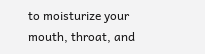to moisturize your mouth, throat, and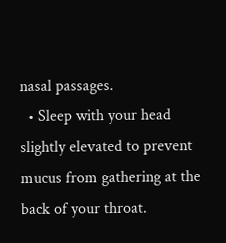nasal passages.
  • Sleep with your head slightly elevated to prevent mucus from gathering at the back of your throat.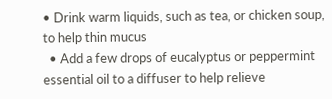• Drink warm liquids, such as tea, or chicken soup, to help thin mucus
  • Add a few drops of eucalyptus or peppermint essential oil to a diffuser to help relieve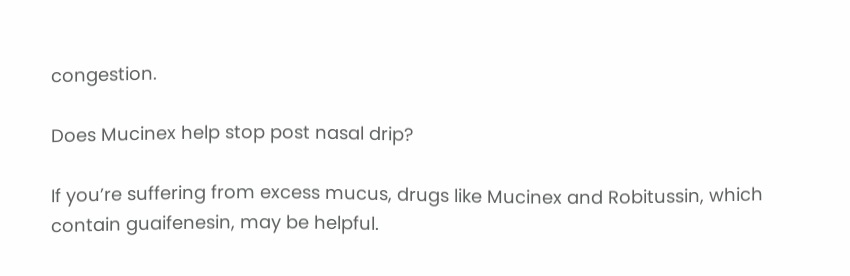congestion.

Does Mucinex help stop post nasal drip?

If you’re suffering from excess mucus, drugs like Mucinex and Robitussin, which contain guaifenesin, may be helpful.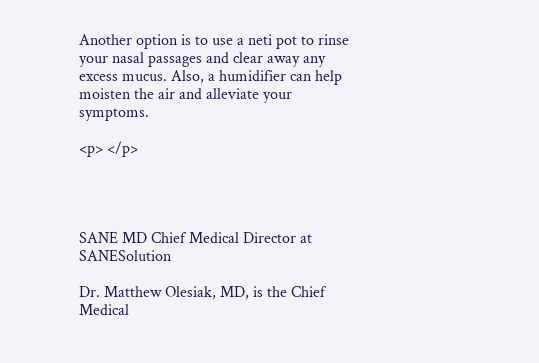Another option is to use a neti pot to rinse your nasal passages and clear away any excess mucus. Also, a humidifier can help moisten the air and alleviate your symptoms.

<p> </p>




SANE MD Chief Medical Director at SANESolution

Dr. Matthew Olesiak, MD, is the Chief Medical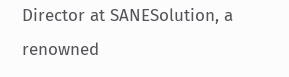Director at SANESolution, a renowned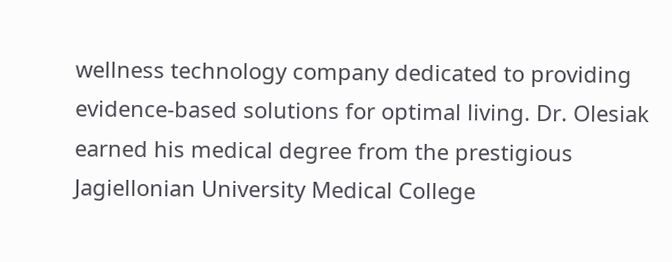wellness technology company dedicated to providing evidence-based solutions for optimal living. Dr. Olesiak earned his medical degree from the prestigious Jagiellonian University Medical College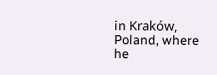in Kraków, Poland, where he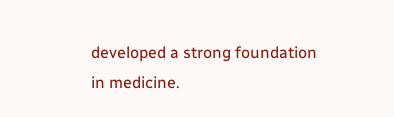developed a strong foundation in medicine.